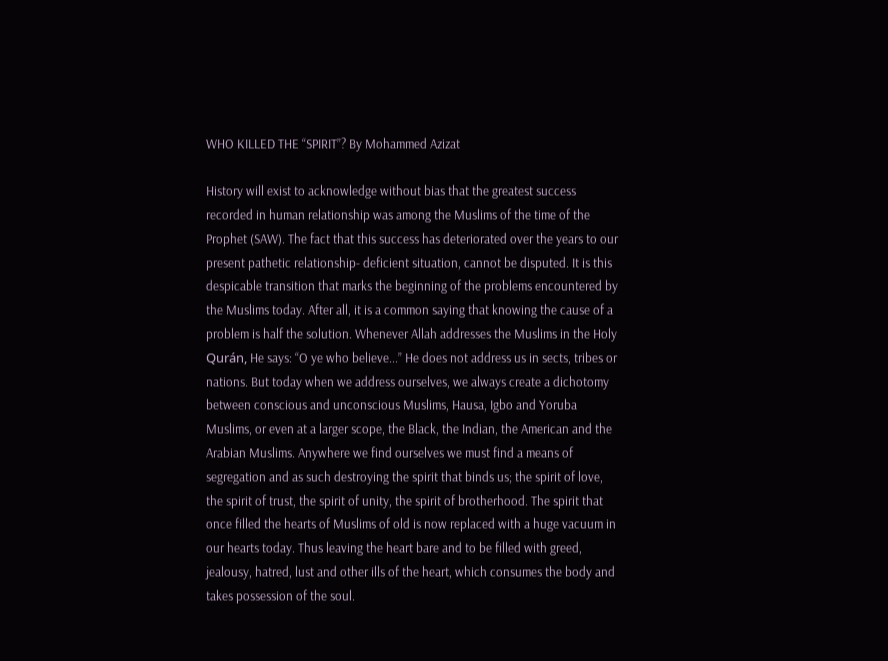WHO KILLED THE “SPIRIT”? By Mohammed Azizat

History will exist to acknowledge without bias that the greatest success recorded in human relationship was among the Muslims of the time of the Prophet (SAW). The fact that this success has deteriorated over the years to our present pathetic relationship- deficient situation, cannot be disputed. It is this despicable transition that marks the beginning of the problems encountered by the Muslims today. After all, it is a common saying that knowing the cause of a problem is half the solution. Whenever Allah addresses the Muslims in the Holy Qurán, He says: “O ye who believe...” He does not address us in sects, tribes or nations. But today when we address ourselves, we always create a dichotomy between conscious and unconscious Muslims, Hausa, Igbo and Yoruba Muslims, or even at a larger scope, the Black, the Indian, the American and the Arabian Muslims. Anywhere we find ourselves we must find a means of segregation and as such destroying the spirit that binds us; the spirit of love, the spirit of trust, the spirit of unity, the spirit of brotherhood. The spirit that once filled the hearts of Muslims of old is now replaced with a huge vacuum in our hearts today. Thus leaving the heart bare and to be filled with greed, jealousy, hatred, lust and other ills of the heart, which consumes the body and takes possession of the soul.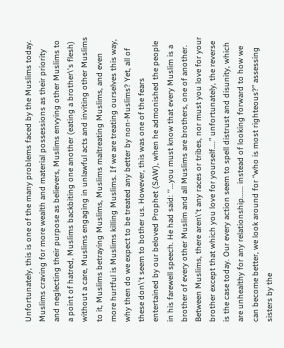Unfortunately, this is one of the many problems faced by the Muslims today. Muslims craving for more wealth and material possessions as their priority and neglecting their purpose as believers, Muslims envying other Muslims to a point of hatred, Muslims backbiting one another (eating a brother\'s flesh) without a care, Muslims engaging in unlawful acts and inviting other Muslims to it, Muslims betraying Muslims, Muslims maltreating Muslims, and even more hurtful is Muslims killing Muslims. If we are treating ourselves this way, why then do we expect to be treated any better by non-Muslims? Yet, all of these don\'t seem to bother us. However, this was one of the fears entertained by our beloved Prophet (SAW), when he admonished the people in his farewell speech. He had said: ‘‘...you must know that every Muslim is a brother of every other Muslim and all Muslims are brothers, one of another. Between Muslims, there aren\'t any races or tribes, nor must you love for your brother except that which you love for yourself....” unfortunately, the reverse is the case today. Our every action seem to spell distrust and disunity, which are unhealthy for any relationship...... instead of looking forward to how we can become better, we look around for “who is most righteous?” assessing sisters by the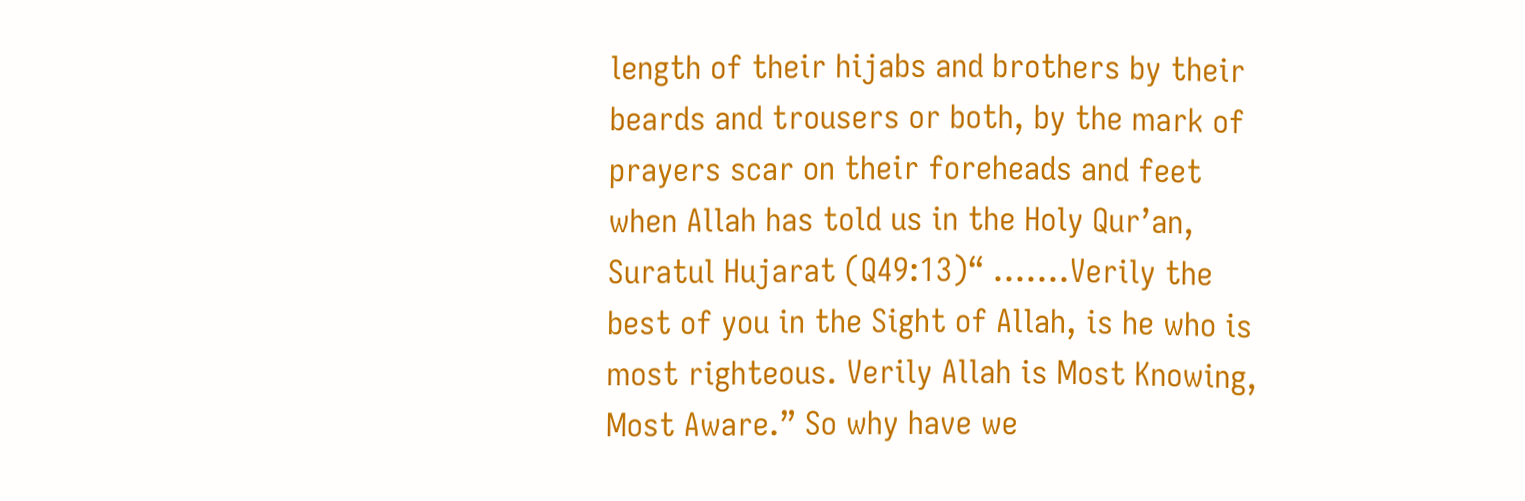length of their hijabs and brothers by their beards and trousers or both, by the mark of prayers scar on their foreheads and feet when Allah has told us in the Holy Qur’an, Suratul Hujarat (Q49:13)“ .......Verily the best of you in the Sight of Allah, is he who is most righteous. Verily Allah is Most Knowing, Most Aware.” So why have we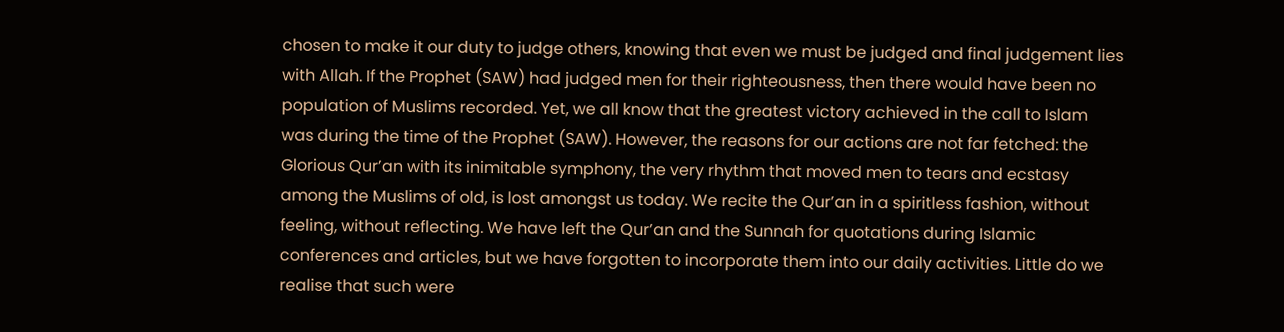chosen to make it our duty to judge others, knowing that even we must be judged and final judgement lies with Allah. If the Prophet (SAW) had judged men for their righteousness, then there would have been no population of Muslims recorded. Yet, we all know that the greatest victory achieved in the call to Islam was during the time of the Prophet (SAW). However, the reasons for our actions are not far fetched: the Glorious Qur’an with its inimitable symphony, the very rhythm that moved men to tears and ecstasy among the Muslims of old, is lost amongst us today. We recite the Qur’an in a spiritless fashion, without feeling, without reflecting. We have left the Qur’an and the Sunnah for quotations during Islamic conferences and articles, but we have forgotten to incorporate them into our daily activities. Little do we realise that such were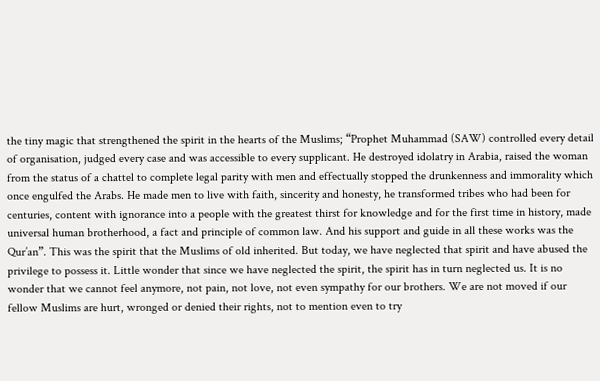the tiny magic that strengthened the spirit in the hearts of the Muslims; “Prophet Muhammad (SAW) controlled every detail of organisation, judged every case and was accessible to every supplicant. He destroyed idolatry in Arabia, raised the woman from the status of a chattel to complete legal parity with men and effectually stopped the drunkenness and immorality which once engulfed the Arabs. He made men to live with faith, sincerity and honesty, he transformed tribes who had been for centuries, content with ignorance into a people with the greatest thirst for knowledge and for the first time in history, made universal human brotherhood, a fact and principle of common law. And his support and guide in all these works was the Qur’an”. This was the spirit that the Muslims of old inherited. But today, we have neglected that spirit and have abused the privilege to possess it. Little wonder that since we have neglected the spirit, the spirit has in turn neglected us. It is no wonder that we cannot feel anymore, not pain, not love, not even sympathy for our brothers. We are not moved if our fellow Muslims are hurt, wronged or denied their rights, not to mention even to try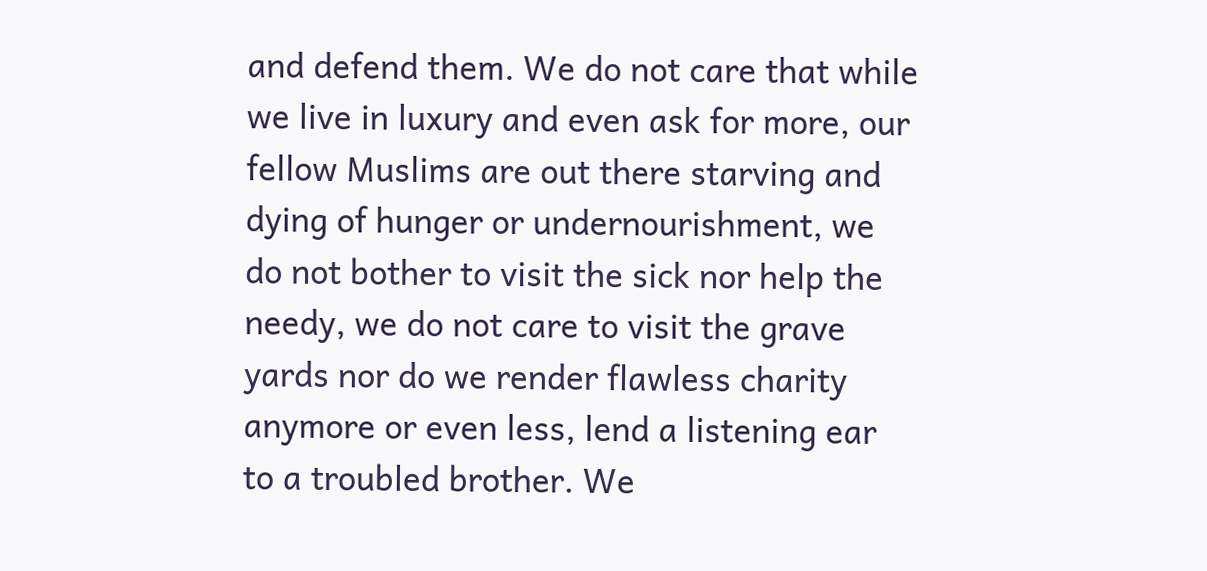and defend them. We do not care that while we live in luxury and even ask for more, our fellow Muslims are out there starving and dying of hunger or undernourishment, we do not bother to visit the sick nor help the needy, we do not care to visit the grave yards nor do we render flawless charity anymore or even less, lend a listening ear to a troubled brother. We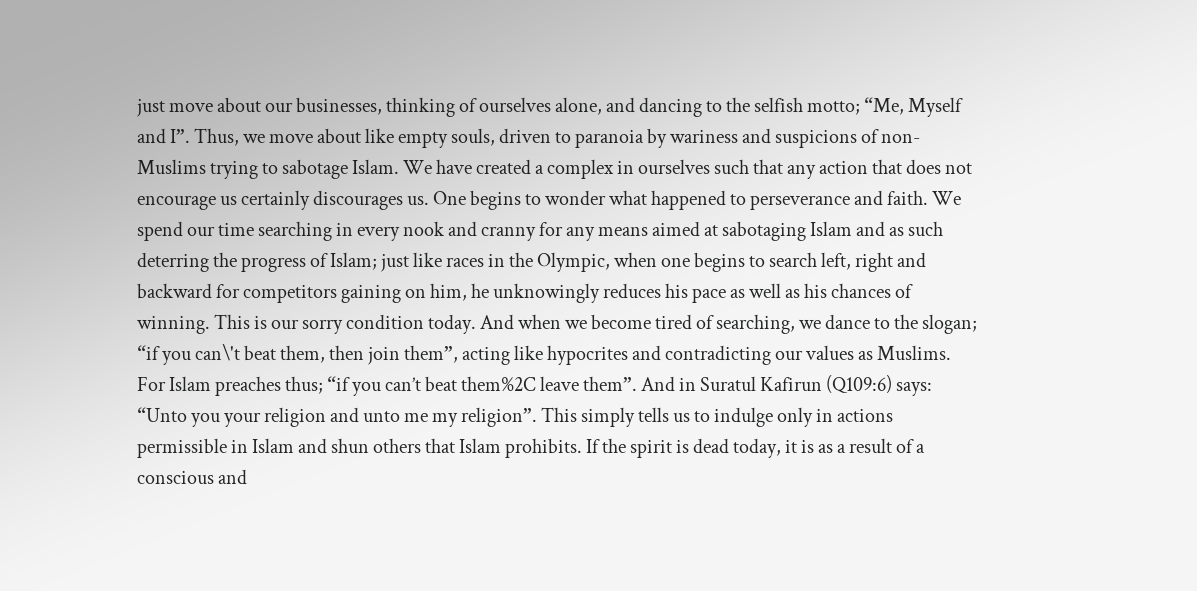just move about our businesses, thinking of ourselves alone, and dancing to the selfish motto; “Me, Myself and I”. Thus, we move about like empty souls, driven to paranoia by wariness and suspicions of non-Muslims trying to sabotage Islam. We have created a complex in ourselves such that any action that does not encourage us certainly discourages us. One begins to wonder what happened to perseverance and faith. We spend our time searching in every nook and cranny for any means aimed at sabotaging Islam and as such deterring the progress of Islam; just like races in the Olympic, when one begins to search left, right and backward for competitors gaining on him, he unknowingly reduces his pace as well as his chances of winning. This is our sorry condition today. And when we become tired of searching, we dance to the slogan; “if you can\'t beat them, then join them”, acting like hypocrites and contradicting our values as Muslims. For Islam preaches thus; “if you can’t beat them%2C leave them”. And in Suratul Kafirun (Q109:6) says: “Unto you your religion and unto me my religion”. This simply tells us to indulge only in actions permissible in Islam and shun others that Islam prohibits. If the spirit is dead today, it is as a result of a conscious and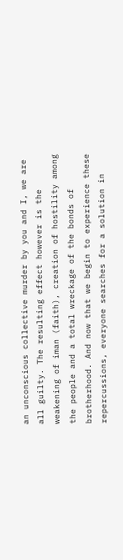an unconscious collective murder by you and I, we are all guilty. The resulting effect however is the weakening of iman (faith), creation of hostility among the people and a total wreckage of the bonds of brotherhood. And now that we begin to experience these repercussions, everyone searches for a solution in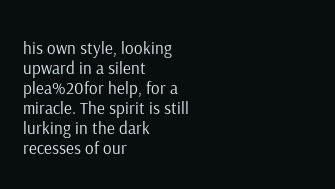his own style, looking upward in a silent plea%20for help, for a miracle. The spirit is still lurking in the dark recesses of our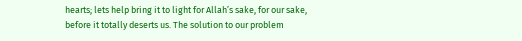hearts; lets help bring it to light for Allah’s sake, for our sake, before it totally deserts us. The solution to our problem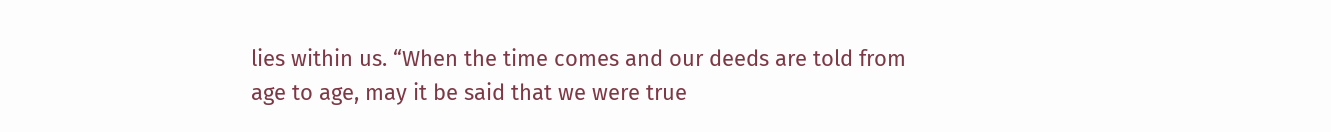lies within us. “When the time comes and our deeds are told from age to age, may it be said that we were true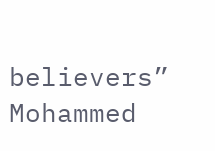believers” Mohammed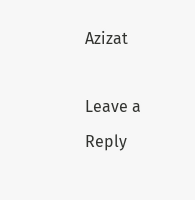Azizat

Leave a Reply